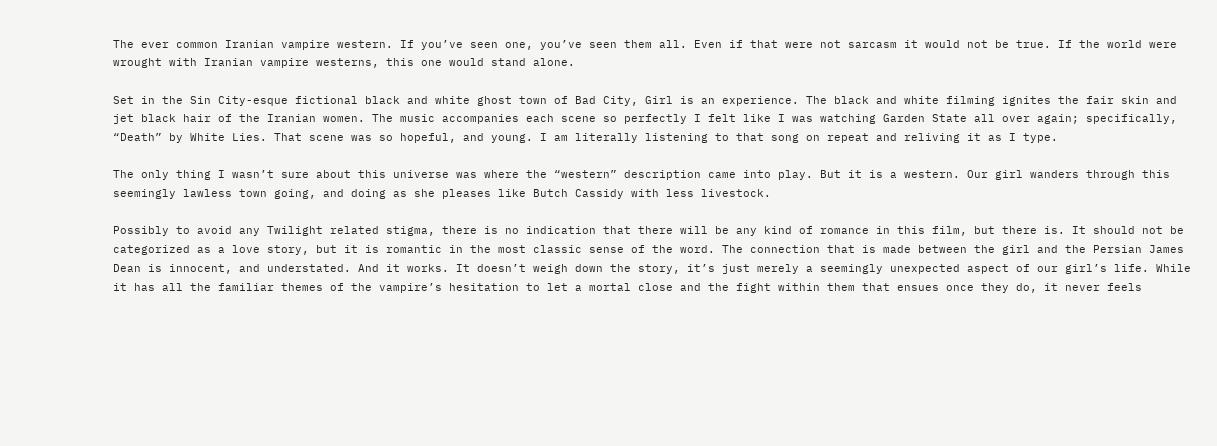The ever common Iranian vampire western. If you’ve seen one, you’ve seen them all. Even if that were not sarcasm it would not be true. If the world were wrought with Iranian vampire westerns, this one would stand alone.

Set in the Sin City-esque fictional black and white ghost town of Bad City, Girl is an experience. The black and white filming ignites the fair skin and jet black hair of the Iranian women. The music accompanies each scene so perfectly I felt like I was watching Garden State all over again; specifically, “Death” by White Lies. That scene was so hopeful, and young. I am literally listening to that song on repeat and reliving it as I type.

The only thing I wasn’t sure about this universe was where the “western” description came into play. But it is a western. Our girl wanders through this seemingly lawless town going, and doing as she pleases like Butch Cassidy with less livestock.

Possibly to avoid any Twilight related stigma, there is no indication that there will be any kind of romance in this film, but there is. It should not be categorized as a love story, but it is romantic in the most classic sense of the word. The connection that is made between the girl and the Persian James Dean is innocent, and understated. And it works. It doesn’t weigh down the story, it’s just merely a seemingly unexpected aspect of our girl’s life. While it has all the familiar themes of the vampire’s hesitation to let a mortal close and the fight within them that ensues once they do, it never feels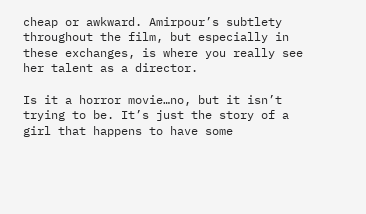cheap or awkward. Amirpour’s subtlety throughout the film, but especially in these exchanges, is where you really see her talent as a director.

Is it a horror movie…no, but it isn’t trying to be. It’s just the story of a girl that happens to have some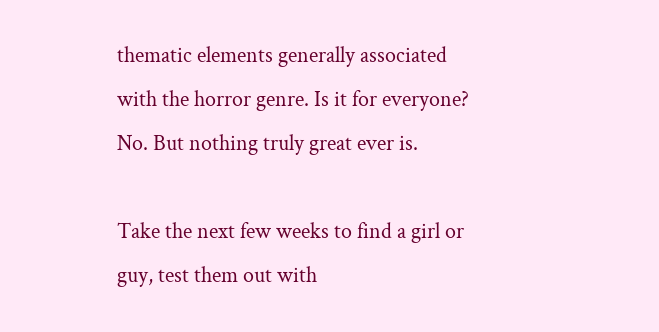thematic elements generally associated with the horror genre. Is it for everyone? No. But nothing truly great ever is.

Take the next few weeks to find a girl or guy, test them out with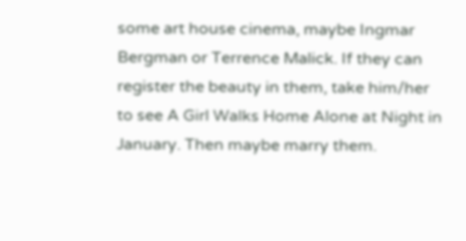some art house cinema, maybe Ingmar Bergman or Terrence Malick. If they can register the beauty in them, take him/her to see A Girl Walks Home Alone at Night in January. Then maybe marry them.